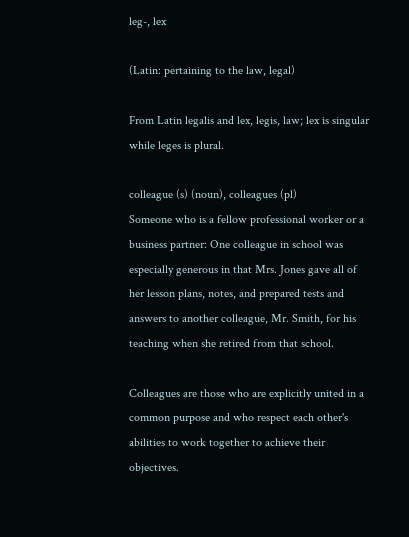leg-, lex

(Latin: pertaining to the law, legal)

From Latin legalis and lex, legis, law; lex is singular while leges is plural.

colleague (s) (noun), colleagues (pl)
Someone who is a fellow professional worker or a business partner: One colleague in school was especially generous in that Mrs. Jones gave all of her lesson plans, notes, and prepared tests and answers to another colleague, Mr. Smith, for his teaching when she retired from that school.

Colleagues are those who are explicitly united in a common purpose and who respect each other's abilities to work together to achieve their objectives.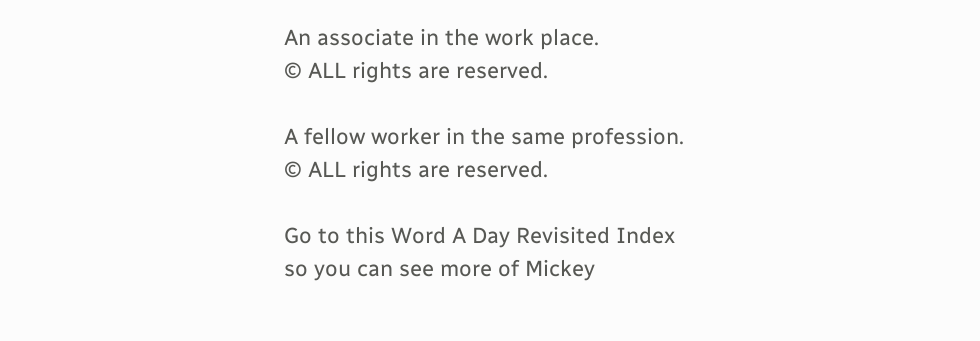An associate in the work place.
© ALL rights are reserved.

A fellow worker in the same profession.
© ALL rights are reserved.

Go to this Word A Day Revisited Index
so you can see more of Mickey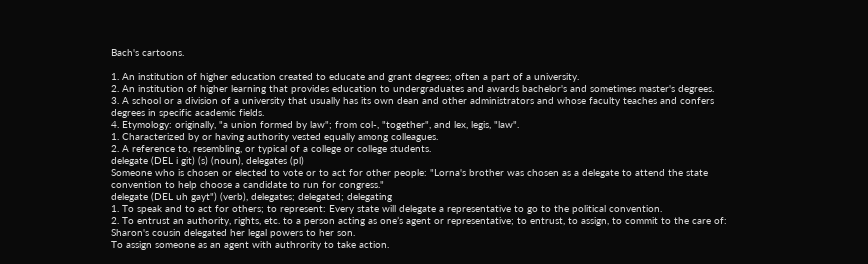Bach's cartoons.

1. An institution of higher education created to educate and grant degrees; often a part of a university.
2. An institution of higher learning that provides education to undergraduates and awards bachelor's and sometimes master's degrees.
3. A school or a division of a university that usually has its own dean and other administrators and whose faculty teaches and confers degrees in specific academic fields.
4. Etymology: originally, "a union formed by law"; from col-, "together", and lex, legis, "law".
1. Characterized by or having authority vested equally among colleagues.
2. A reference to, resembling, or typical of a college or college students.
delegate (DEL i git) (s) (noun), delegates (pl)
Someone who is chosen or elected to vote or to act for other people: "Lorna's brother was chosen as a delegate to attend the state convention to help choose a candidate to run for congress."
delegate (DEL uh gayt") (verb), delegates; delegated; delegating
1. To speak and to act for others; to represent: Every state will delegate a representative to go to the political convention.
2. To entrust an authority, rights, etc. to a person acting as one’s agent or representative; to entrust, to assign, to commit to the care of: Sharon's cousin delegated her legal powers to her son.
To assign someone as an agent with authrority to take action.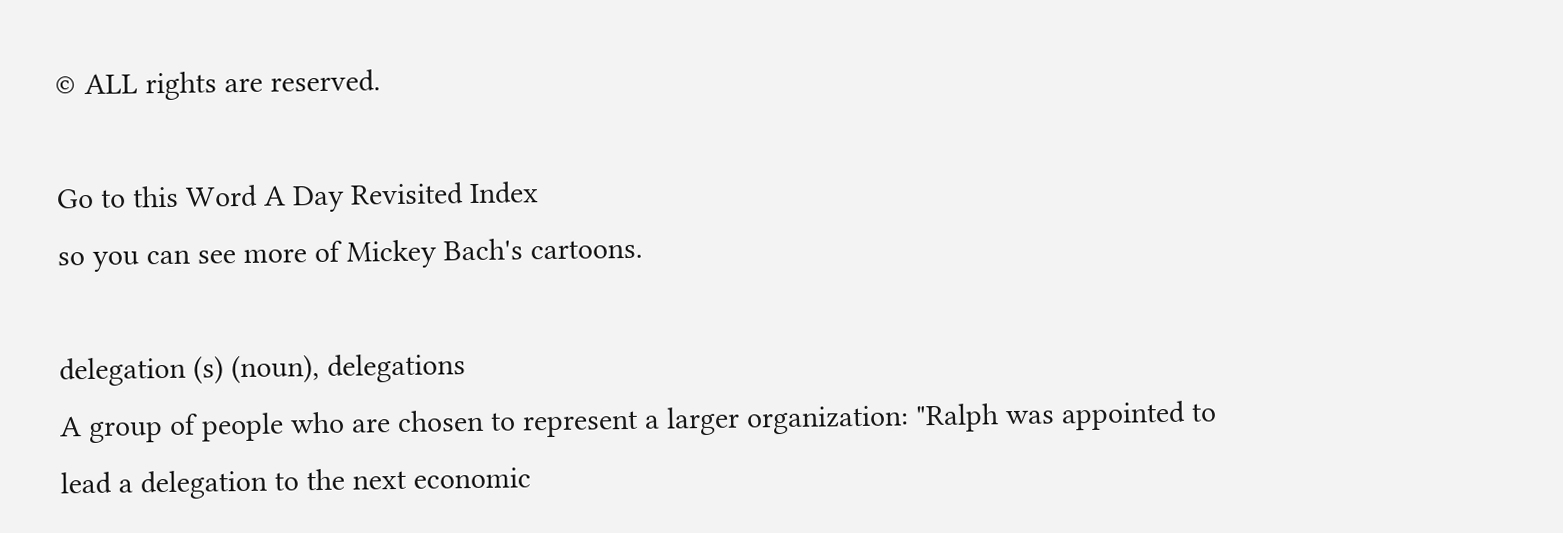© ALL rights are reserved.

Go to this Word A Day Revisited Index
so you can see more of Mickey Bach's cartoons.

delegation (s) (noun), delegations
A group of people who are chosen to represent a larger organization: "Ralph was appointed to lead a delegation to the next economic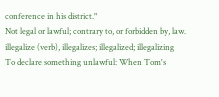conference in his district."
Not legal or lawful; contrary to, or forbidden by, law.
illegalize (verb), illegalizes; illegalized; illegalizing
To declare something unlawful: When Tom's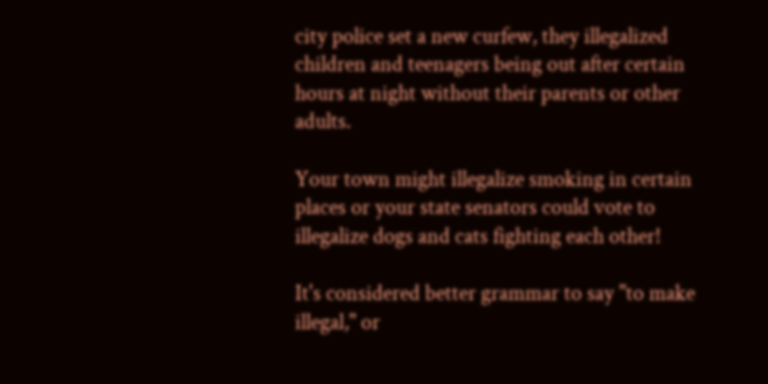city police set a new curfew, they illegalized children and teenagers being out after certain hours at night without their parents or other adults.

Your town might illegalize smoking in certain places or your state senators could vote to illegalize dogs and cats fighting each other!

It's considered better grammar to say "to make illegal," or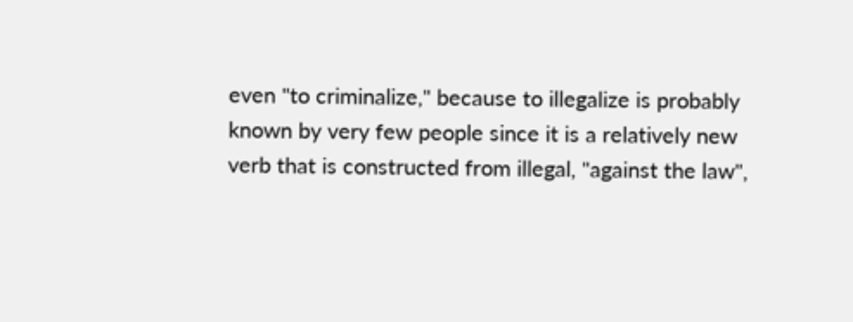even "to criminalize," because to illegalize is probably known by very few people since it is a relatively new verb that is constructed from illegal, "against the law",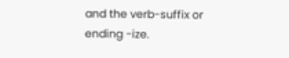and the verb-suffix or ending -ize.